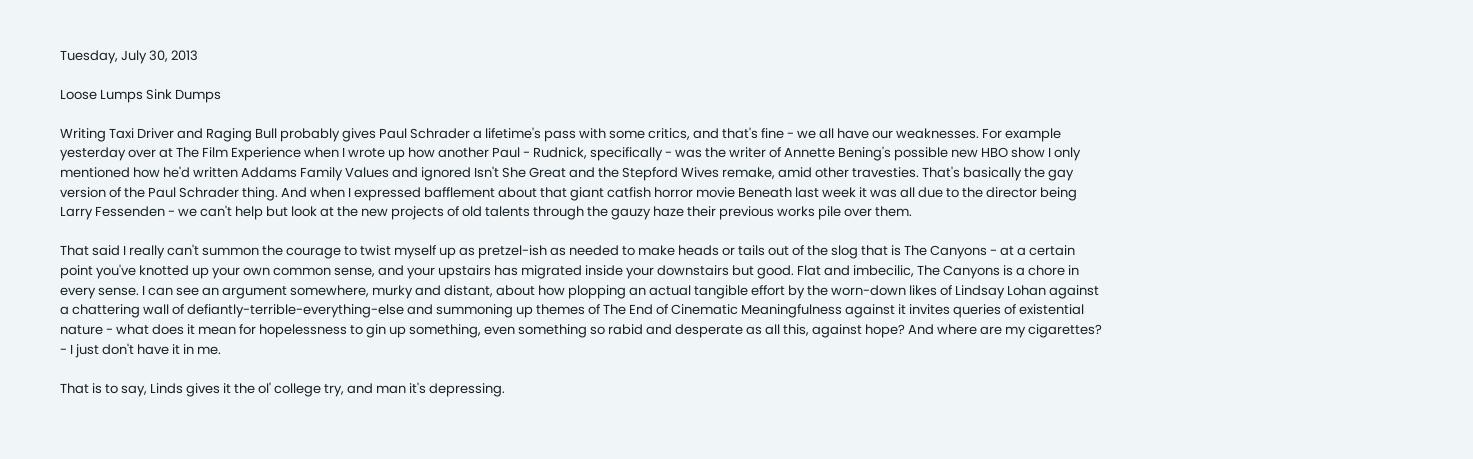Tuesday, July 30, 2013

Loose Lumps Sink Dumps

Writing Taxi Driver and Raging Bull probably gives Paul Schrader a lifetime's pass with some critics, and that's fine - we all have our weaknesses. For example yesterday over at The Film Experience when I wrote up how another Paul - Rudnick, specifically - was the writer of Annette Bening's possible new HBO show I only mentioned how he'd written Addams Family Values and ignored Isn't She Great and the Stepford Wives remake, amid other travesties. That's basically the gay version of the Paul Schrader thing. And when I expressed bafflement about that giant catfish horror movie Beneath last week it was all due to the director being Larry Fessenden - we can't help but look at the new projects of old talents through the gauzy haze their previous works pile over them.

That said I really can't summon the courage to twist myself up as pretzel-ish as needed to make heads or tails out of the slog that is The Canyons - at a certain point you've knotted up your own common sense, and your upstairs has migrated inside your downstairs but good. Flat and imbecilic, The Canyons is a chore in every sense. I can see an argument somewhere, murky and distant, about how plopping an actual tangible effort by the worn-down likes of Lindsay Lohan against a chattering wall of defiantly-terrible-everything-else and summoning up themes of The End of Cinematic Meaningfulness against it invites queries of existential nature - what does it mean for hopelessness to gin up something, even something so rabid and desperate as all this, against hope? And where are my cigarettes? - I just don't have it in me.

That is to say, Linds gives it the ol' college try, and man it's depressing.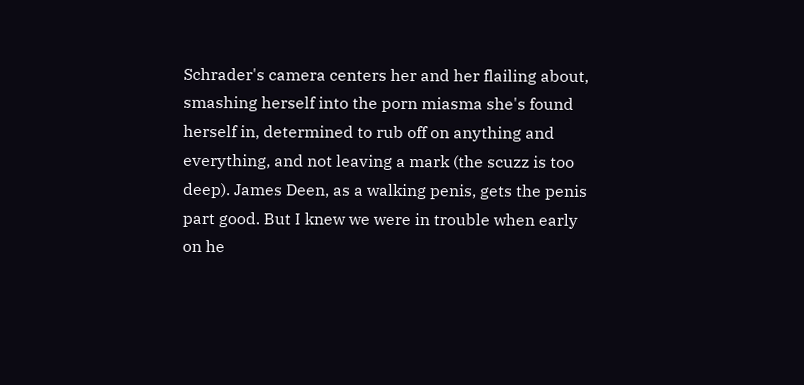Schrader's camera centers her and her flailing about, smashing herself into the porn miasma she's found herself in, determined to rub off on anything and everything, and not leaving a mark (the scuzz is too deep). James Deen, as a walking penis, gets the penis part good. But I knew we were in trouble when early on he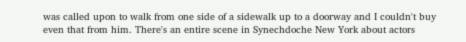was called upon to walk from one side of a sidewalk up to a doorway and I couldn't buy even that from him. There's an entire scene in Synechdoche New York about actors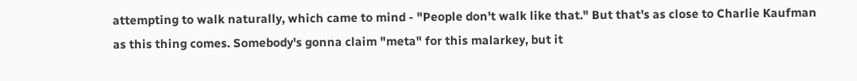attempting to walk naturally, which came to mind - "People don't walk like that." But that's as close to Charlie Kaufman as this thing comes. Somebody's gonna claim "meta" for this malarkey, but it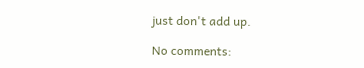just don't add up.

No comments: